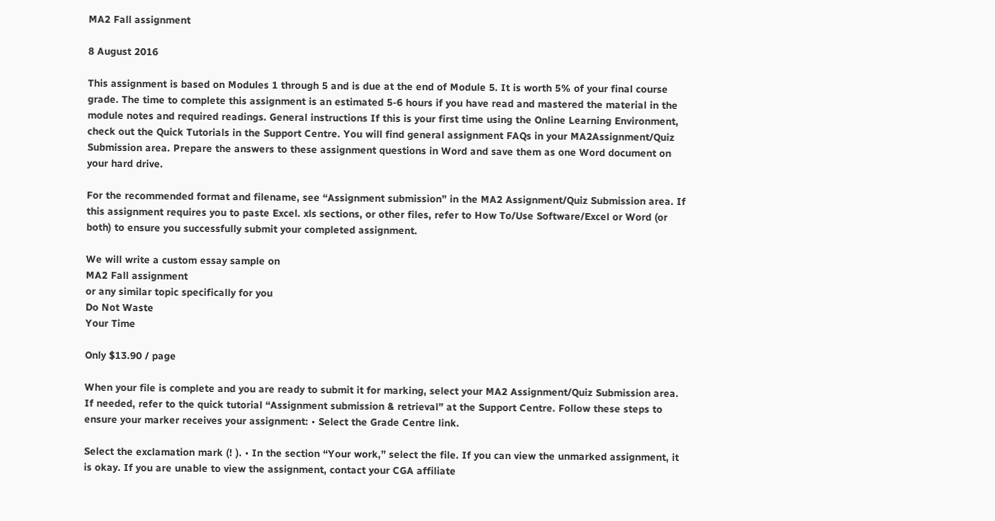MA2 Fall assignment

8 August 2016

This assignment is based on Modules 1 through 5 and is due at the end of Module 5. It is worth 5% of your final course grade. The time to complete this assignment is an estimated 5-6 hours if you have read and mastered the material in the module notes and required readings. General instructions If this is your first time using the Online Learning Environment, check out the Quick Tutorials in the Support Centre. You will find general assignment FAQs in your MA2Assignment/Quiz Submission area. Prepare the answers to these assignment questions in Word and save them as one Word document on your hard drive.

For the recommended format and filename, see “Assignment submission” in the MA2 Assignment/Quiz Submission area. If this assignment requires you to paste Excel. xls sections, or other files, refer to How To/Use Software/Excel or Word (or both) to ensure you successfully submit your completed assignment.

We will write a custom essay sample on
MA2 Fall assignment
or any similar topic specifically for you
Do Not Waste
Your Time

Only $13.90 / page

When your file is complete and you are ready to submit it for marking, select your MA2 Assignment/Quiz Submission area. If needed, refer to the quick tutorial “Assignment submission & retrieval” at the Support Centre. Follow these steps to ensure your marker receives your assignment: • Select the Grade Centre link.

Select the exclamation mark (! ). • In the section “Your work,” select the file. If you can view the unmarked assignment, it is okay. If you are unable to view the assignment, contact your CGA affiliate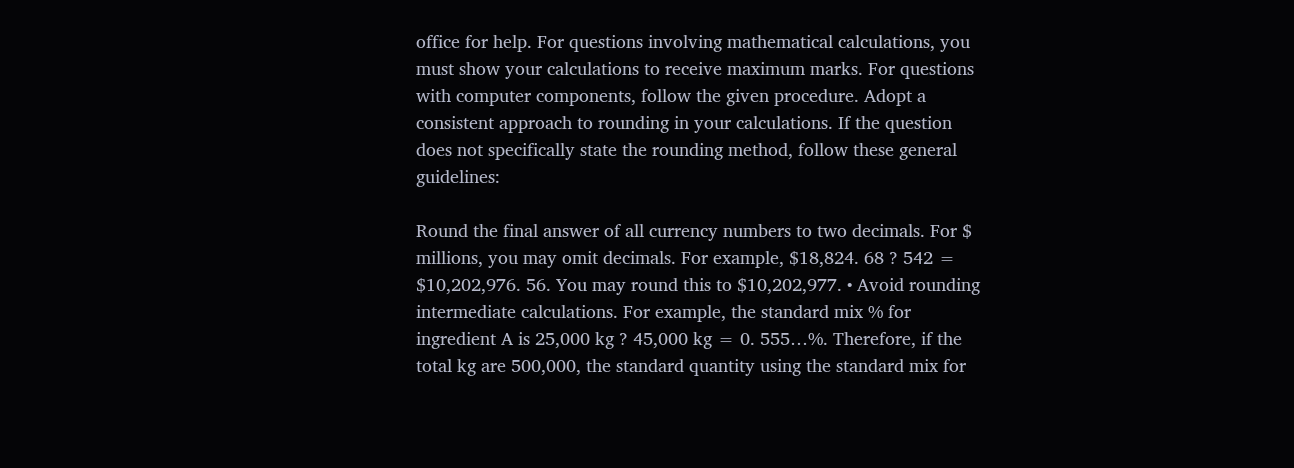office for help. For questions involving mathematical calculations, you must show your calculations to receive maximum marks. For questions with computer components, follow the given procedure. Adopt a consistent approach to rounding in your calculations. If the question does not specifically state the rounding method, follow these general guidelines:

Round the final answer of all currency numbers to two decimals. For $ millions, you may omit decimals. For example, $18,824. 68 ? 542 = $10,202,976. 56. You may round this to $10,202,977. • Avoid rounding intermediate calculations. For example, the standard mix % for ingredient A is 25,000 kg ? 45,000 kg = 0. 555…%. Therefore, if the total kg are 500,000, the standard quantity using the standard mix for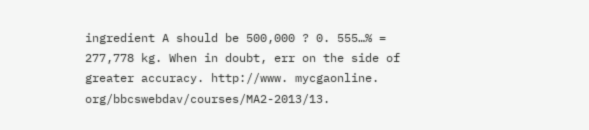ingredient A should be 500,000 ? 0. 555…% = 277,778 kg. When in doubt, err on the side of greater accuracy. http://www. mycgaonline. org/bbcswebdav/courses/MA2-2013/13.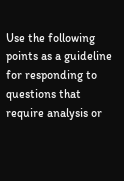Use the following points as a guideline for responding to questions that require analysis or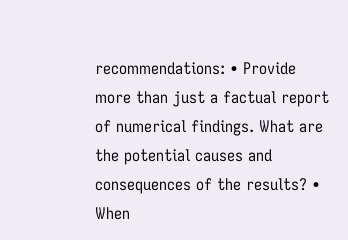recommendations: • Provide more than just a factual report of numerical findings. What are the potential causes and consequences of the results? • When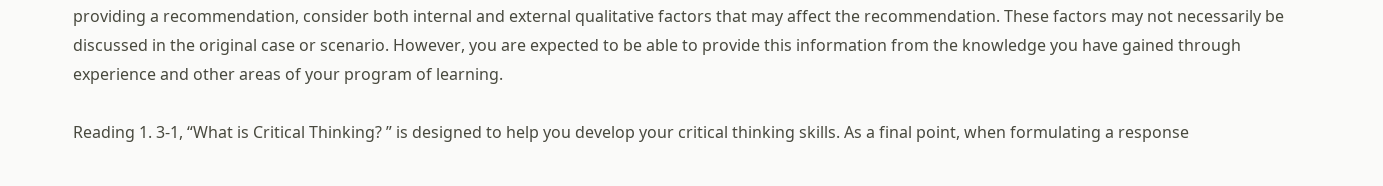providing a recommendation, consider both internal and external qualitative factors that may affect the recommendation. These factors may not necessarily be discussed in the original case or scenario. However, you are expected to be able to provide this information from the knowledge you have gained through experience and other areas of your program of learning.

Reading 1. 3-1, “What is Critical Thinking? ” is designed to help you develop your critical thinking skills. As a final point, when formulating a response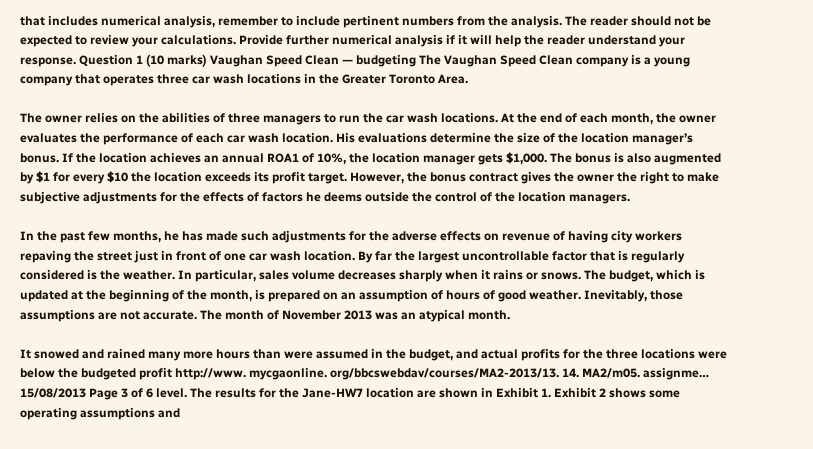that includes numerical analysis, remember to include pertinent numbers from the analysis. The reader should not be expected to review your calculations. Provide further numerical analysis if it will help the reader understand your response. Question 1 (10 marks) Vaughan Speed Clean — budgeting The Vaughan Speed Clean company is a young company that operates three car wash locations in the Greater Toronto Area.

The owner relies on the abilities of three managers to run the car wash locations. At the end of each month, the owner evaluates the performance of each car wash location. His evaluations determine the size of the location manager’s bonus. If the location achieves an annual ROA1 of 10%, the location manager gets $1,000. The bonus is also augmented by $1 for every $10 the location exceeds its profit target. However, the bonus contract gives the owner the right to make subjective adjustments for the effects of factors he deems outside the control of the location managers.

In the past few months, he has made such adjustments for the adverse effects on revenue of having city workers repaving the street just in front of one car wash location. By far the largest uncontrollable factor that is regularly considered is the weather. In particular, sales volume decreases sharply when it rains or snows. The budget, which is updated at the beginning of the month, is prepared on an assumption of hours of good weather. Inevitably, those assumptions are not accurate. The month of November 2013 was an atypical month.

It snowed and rained many more hours than were assumed in the budget, and actual profits for the three locations were below the budgeted profit http://www. mycgaonline. org/bbcswebdav/courses/MA2-2013/13. 14. MA2/m05. assignme… 15/08/2013 Page 3 of 6 level. The results for the Jane-HW7 location are shown in Exhibit 1. Exhibit 2 shows some operating assumptions and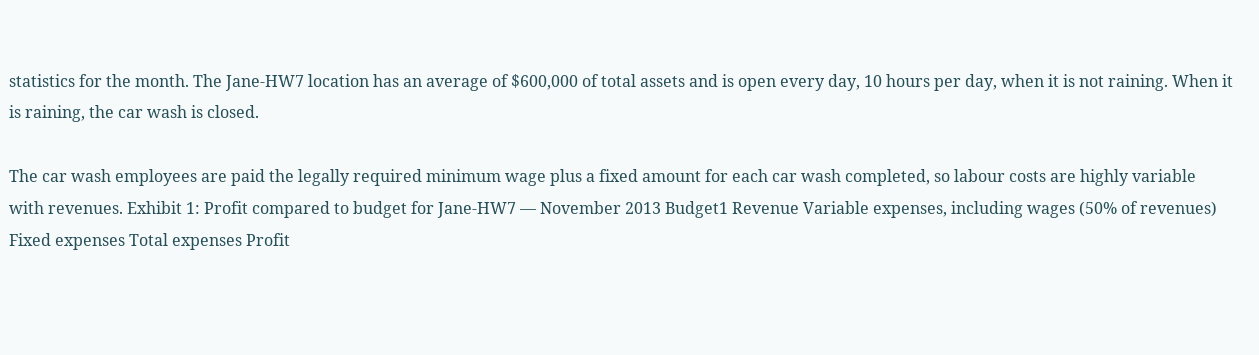statistics for the month. The Jane-HW7 location has an average of $600,000 of total assets and is open every day, 10 hours per day, when it is not raining. When it is raining, the car wash is closed.

The car wash employees are paid the legally required minimum wage plus a fixed amount for each car wash completed, so labour costs are highly variable with revenues. Exhibit 1: Profit compared to budget for Jane-HW7 — November 2013 Budget1 Revenue Variable expenses, including wages (50% of revenues) Fixed expenses Total expenses Profit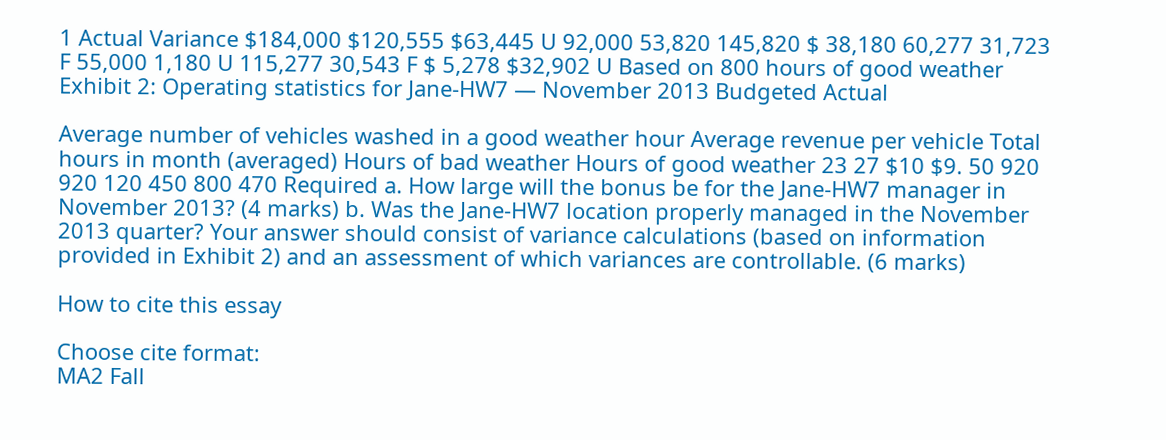1 Actual Variance $184,000 $120,555 $63,445 U 92,000 53,820 145,820 $ 38,180 60,277 31,723 F 55,000 1,180 U 115,277 30,543 F $ 5,278 $32,902 U Based on 800 hours of good weather Exhibit 2: Operating statistics for Jane-HW7 — November 2013 Budgeted Actual

Average number of vehicles washed in a good weather hour Average revenue per vehicle Total hours in month (averaged) Hours of bad weather Hours of good weather 23 27 $10 $9. 50 920 920 120 450 800 470 Required a. How large will the bonus be for the Jane-HW7 manager in November 2013? (4 marks) b. Was the Jane-HW7 location properly managed in the November 2013 quarter? Your answer should consist of variance calculations (based on information provided in Exhibit 2) and an assessment of which variances are controllable. (6 marks)

How to cite this essay

Choose cite format:
MA2 Fall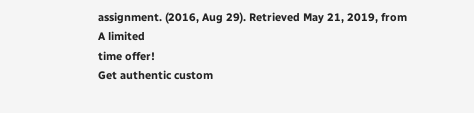assignment. (2016, Aug 29). Retrieved May 21, 2019, from
A limited
time offer!
Get authentic custom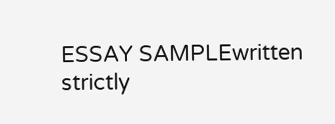ESSAY SAMPLEwritten strictly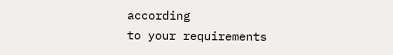according
to your requirements